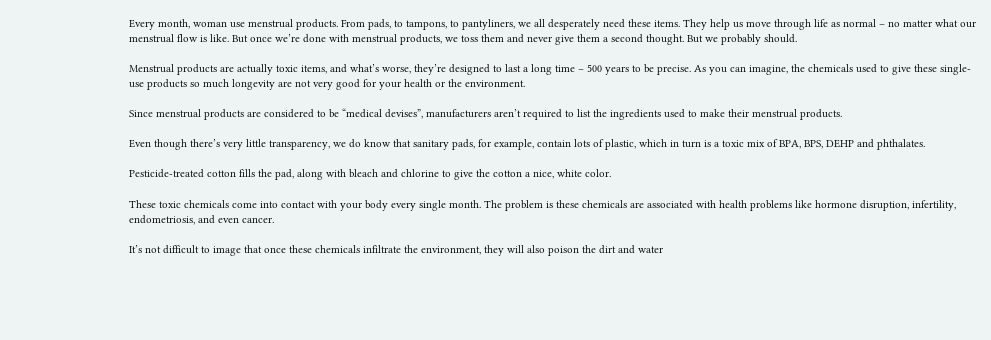Every month, woman use menstrual products. From pads, to tampons, to pantyliners, we all desperately need these items. They help us move through life as normal – no matter what our menstrual flow is like. But once we’re done with menstrual products, we toss them and never give them a second thought. But we probably should.

Menstrual products are actually toxic items, and what’s worse, they’re designed to last a long time – 500 years to be precise. As you can imagine, the chemicals used to give these single-use products so much longevity are not very good for your health or the environment.

Since menstrual products are considered to be “medical devises”, manufacturers aren’t required to list the ingredients used to make their menstrual products.

Even though there’s very little transparency, we do know that sanitary pads, for example, contain lots of plastic, which in turn is a toxic mix of BPA, BPS, DEHP and phthalates.

Pesticide-treated cotton fills the pad, along with bleach and chlorine to give the cotton a nice, white color.

These toxic chemicals come into contact with your body every single month. The problem is these chemicals are associated with health problems like hormone disruption, infertility, endometriosis, and even cancer.

It’s not difficult to image that once these chemicals infiltrate the environment, they will also poison the dirt and water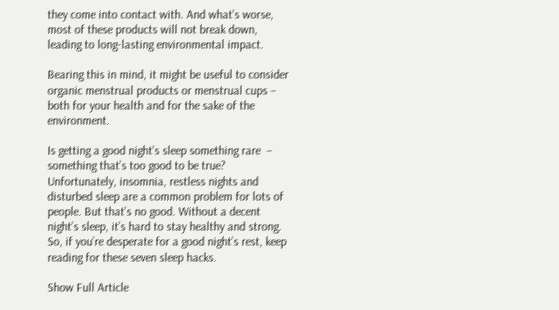they come into contact with. And what’s worse, most of these products will not break down, leading to long-lasting environmental impact.

Bearing this in mind, it might be useful to consider organic menstrual products or menstrual cups – both for your health and for the sake of the environment.

Is getting a good night’s sleep something rare  – something that’s too good to be true? Unfortunately, insomnia, restless nights and disturbed sleep are a common problem for lots of people. But that’s no good. Without a decent night’s sleep, it’s hard to stay healthy and strong. So, if you’re desperate for a good night’s rest, keep reading for these seven sleep hacks.

Show Full Article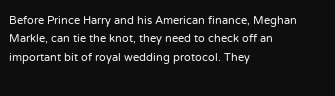Before Prince Harry and his American finance, Meghan Markle, can tie the knot, they need to check off an important bit of royal wedding protocol. They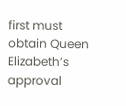first must obtain Queen Elizabeth’s approval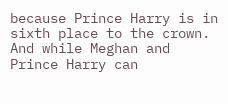because Prince Harry is in sixth place to the crown. And while Meghan and Prince Harry can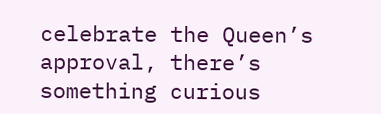celebrate the Queen’s approval, there’s something curious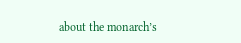about the monarch’s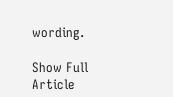wording.

Show Full Article